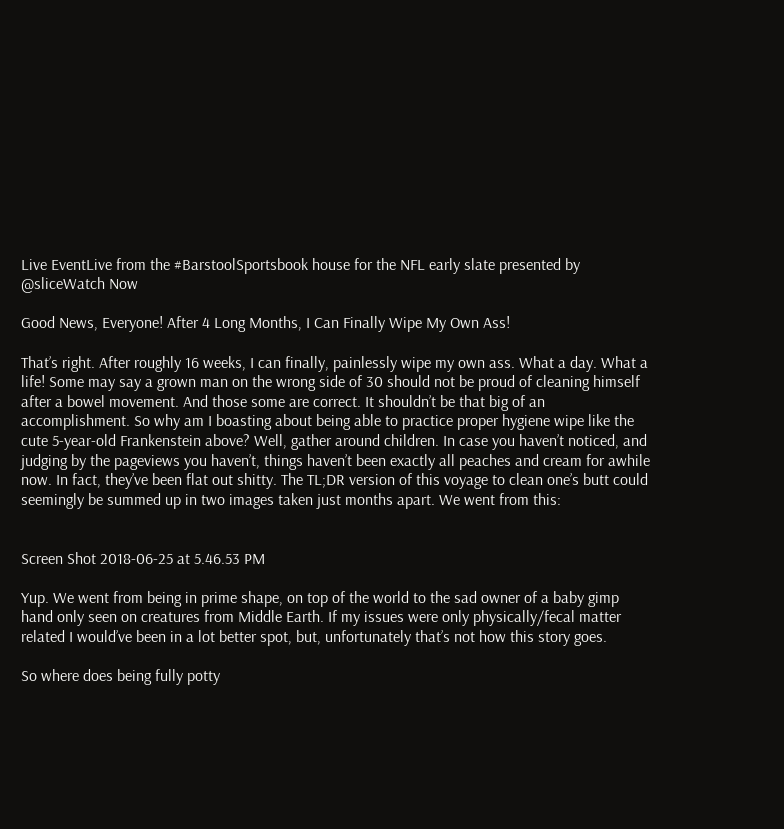Live EventLive from the #BarstoolSportsbook house for the NFL early slate presented by @sliceWatch Now

Good News, Everyone! After 4 Long Months, I Can Finally Wipe My Own Ass!

That’s right. After roughly 16 weeks, I can finally, painlessly wipe my own ass. What a day. What a life! Some may say a grown man on the wrong side of 30 should not be proud of cleaning himself after a bowel movement. And those some are correct. It shouldn’t be that big of an accomplishment. So why am I boasting about being able to practice proper hygiene wipe like the cute 5-year-old Frankenstein above? Well, gather around children. In case you haven’t noticed, and judging by the pageviews you haven’t, things haven’t been exactly all peaches and cream for awhile now. In fact, they’ve been flat out shitty. The TL;DR version of this voyage to clean one’s butt could seemingly be summed up in two images taken just months apart. We went from this:


Screen Shot 2018-06-25 at 5.46.53 PM

Yup. We went from being in prime shape, on top of the world to the sad owner of a baby gimp hand only seen on creatures from Middle Earth. If my issues were only physically/fecal matter related I would’ve been in a lot better spot, but, unfortunately that’s not how this story goes.

So where does being fully potty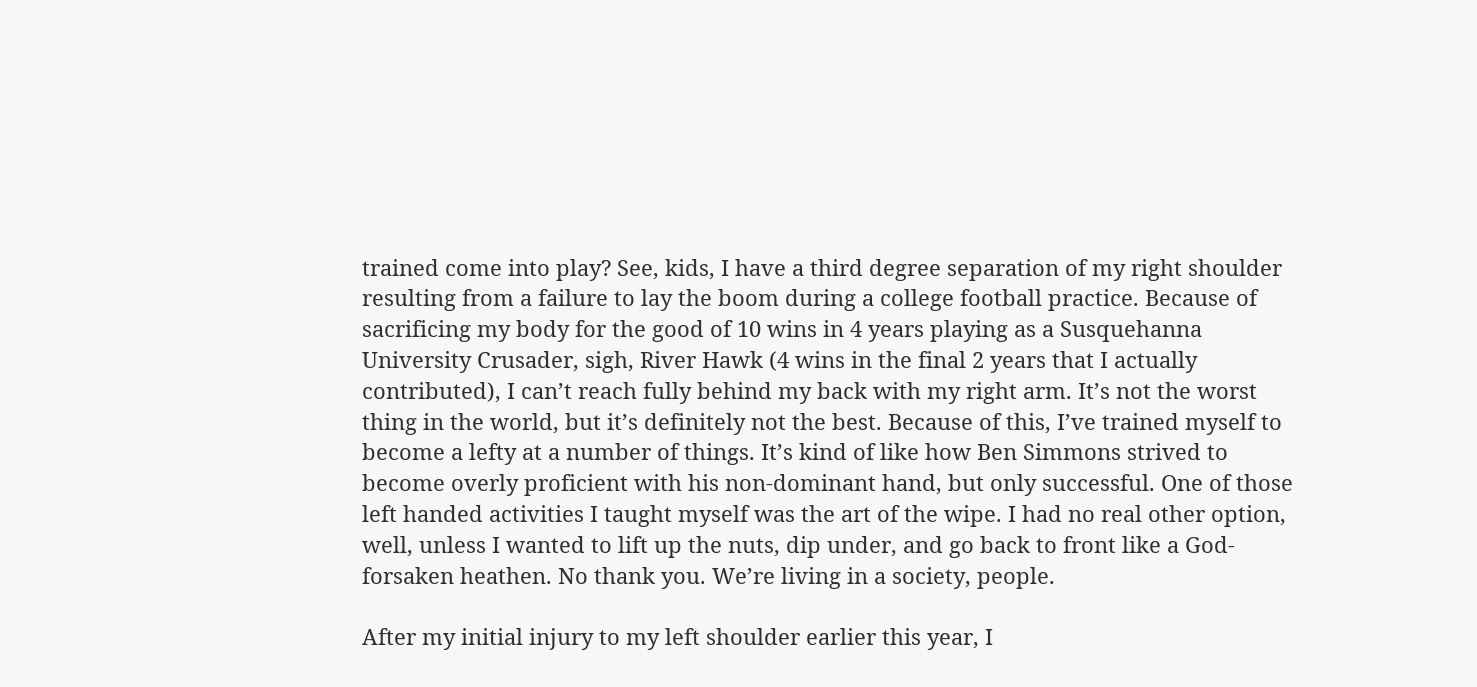trained come into play? See, kids, I have a third degree separation of my right shoulder resulting from a failure to lay the boom during a college football practice. Because of sacrificing my body for the good of 10 wins in 4 years playing as a Susquehanna University Crusader, sigh, River Hawk (4 wins in the final 2 years that I actually contributed), I can’t reach fully behind my back with my right arm. It’s not the worst thing in the world, but it’s definitely not the best. Because of this, I’ve trained myself to become a lefty at a number of things. It’s kind of like how Ben Simmons strived to become overly proficient with his non-dominant hand, but only successful. One of those left handed activities I taught myself was the art of the wipe. I had no real other option, well, unless I wanted to lift up the nuts, dip under, and go back to front like a God-forsaken heathen. No thank you. We’re living in a society, people.

After my initial injury to my left shoulder earlier this year, I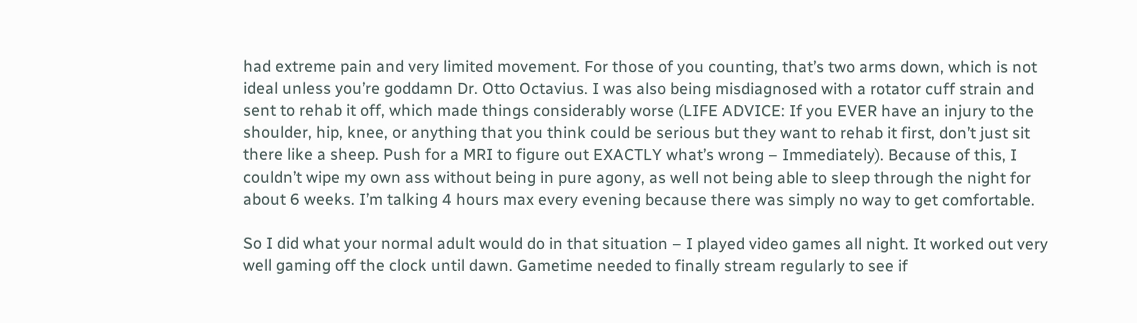had extreme pain and very limited movement. For those of you counting, that’s two arms down, which is not ideal unless you’re goddamn Dr. Otto Octavius. I was also being misdiagnosed with a rotator cuff strain and sent to rehab it off, which made things considerably worse (LIFE ADVICE: If you EVER have an injury to the shoulder, hip, knee, or anything that you think could be serious but they want to rehab it first, don’t just sit there like a sheep. Push for a MRI to figure out EXACTLY what’s wrong – Immediately). Because of this, I couldn’t wipe my own ass without being in pure agony, as well not being able to sleep through the night for about 6 weeks. I’m talking 4 hours max every evening because there was simply no way to get comfortable.

So I did what your normal adult would do in that situation – I played video games all night. It worked out very well gaming off the clock until dawn. Gametime needed to finally stream regularly to see if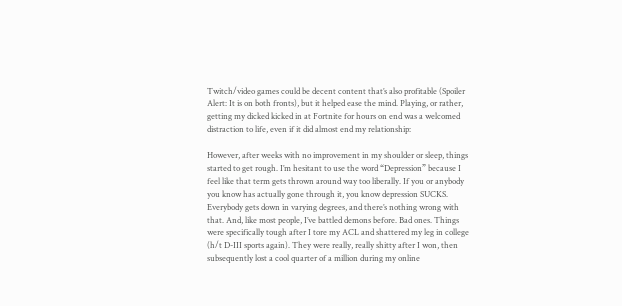Twitch/video games could be decent content that’s also profitable (Spoiler Alert: It is on both fronts), but it helped ease the mind. Playing, or rather, getting my dicked kicked in at Fortnite for hours on end was a welcomed distraction to life, even if it did almost end my relationship:

However, after weeks with no improvement in my shoulder or sleep, things started to get rough. I’m hesitant to use the word “Depression” because I feel like that term gets thrown around way too liberally. If you or anybody you know has actually gone through it, you know depression SUCKS. Everybody gets down in varying degrees, and there’s nothing wrong with that. And, like most people, I’ve battled demons before. Bad ones. Things were specifically tough after I tore my ACL and shattered my leg in college (h/t D-III sports again). They were really, really shitty after I won, then subsequently lost a cool quarter of a million during my online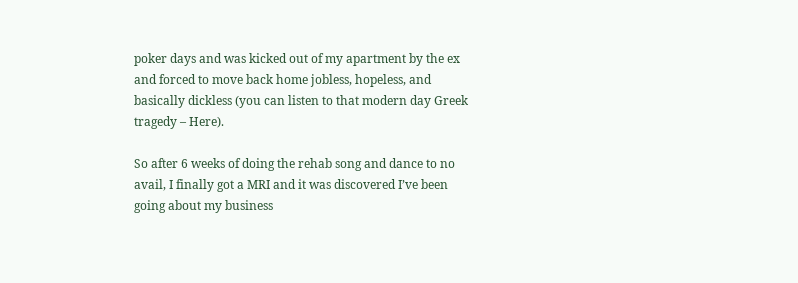poker days and was kicked out of my apartment by the ex and forced to move back home jobless, hopeless, and basically dickless (you can listen to that modern day Greek tragedy – Here).

So after 6 weeks of doing the rehab song and dance to no avail, I finally got a MRI and it was discovered I’ve been going about my business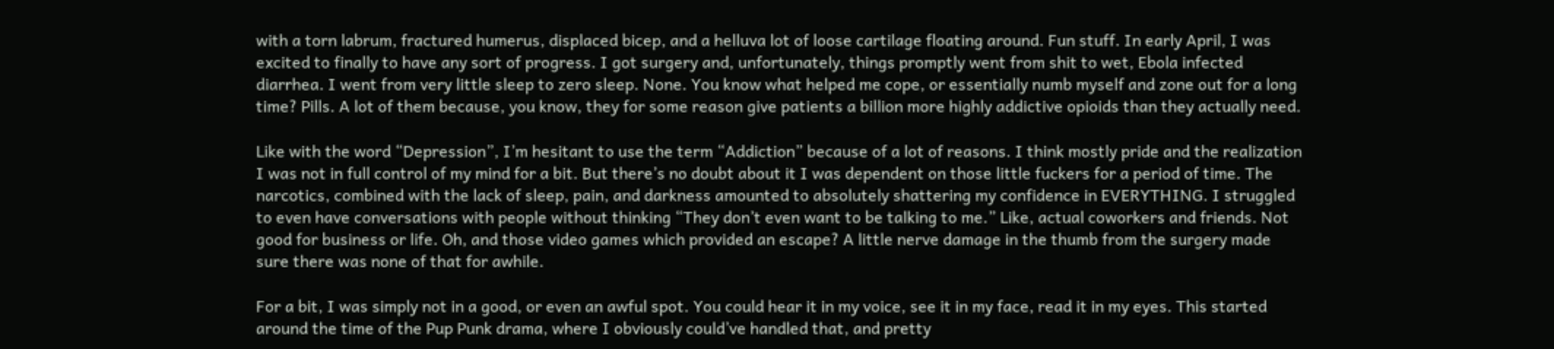with a torn labrum, fractured humerus, displaced bicep, and a helluva lot of loose cartilage floating around. Fun stuff. In early April, I was excited to finally to have any sort of progress. I got surgery and, unfortunately, things promptly went from shit to wet, Ebola infected diarrhea. I went from very little sleep to zero sleep. None. You know what helped me cope, or essentially numb myself and zone out for a long time? Pills. A lot of them because, you know, they for some reason give patients a billion more highly addictive opioids than they actually need.

Like with the word “Depression”, I’m hesitant to use the term “Addiction” because of a lot of reasons. I think mostly pride and the realization I was not in full control of my mind for a bit. But there’s no doubt about it I was dependent on those little fuckers for a period of time. The narcotics, combined with the lack of sleep, pain, and darkness amounted to absolutely shattering my confidence in EVERYTHING. I struggled to even have conversations with people without thinking “They don’t even want to be talking to me.” Like, actual coworkers and friends. Not good for business or life. Oh, and those video games which provided an escape? A little nerve damage in the thumb from the surgery made sure there was none of that for awhile.

For a bit, I was simply not in a good, or even an awful spot. You could hear it in my voice, see it in my face, read it in my eyes. This started around the time of the Pup Punk drama, where I obviously could’ve handled that, and pretty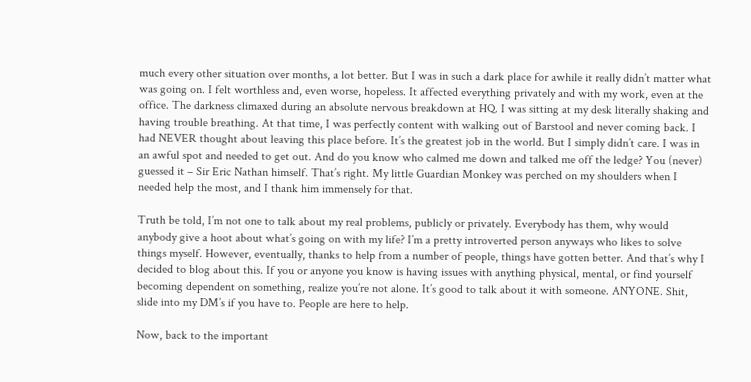much every other situation over months, a lot better. But I was in such a dark place for awhile it really didn’t matter what was going on. I felt worthless and, even worse, hopeless. It affected everything privately and with my work, even at the office. The darkness climaxed during an absolute nervous breakdown at HQ. I was sitting at my desk literally shaking and having trouble breathing. At that time, I was perfectly content with walking out of Barstool and never coming back. I had NEVER thought about leaving this place before. It’s the greatest job in the world. But I simply didn’t care. I was in an awful spot and needed to get out. And do you know who calmed me down and talked me off the ledge? You (never) guessed it – Sir Eric Nathan himself. That’s right. My little Guardian Monkey was perched on my shoulders when I needed help the most, and I thank him immensely for that.

Truth be told, I’m not one to talk about my real problems, publicly or privately. Everybody has them, why would anybody give a hoot about what’s going on with my life? I’m a pretty introverted person anyways who likes to solve things myself. However, eventually, thanks to help from a number of people, things have gotten better. And that’s why I decided to blog about this. If you or anyone you know is having issues with anything physical, mental, or find yourself becoming dependent on something, realize you’re not alone. It’s good to talk about it with someone. ANYONE. Shit, slide into my DM’s if you have to. People are here to help.

Now, back to the important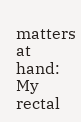matters at hand: My rectal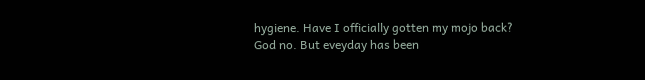hygiene. Have I officially gotten my mojo back? God no. But eveyday has been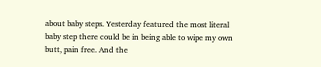about baby steps. Yesterday featured the most literal baby step there could be in being able to wipe my own butt, pain free. And the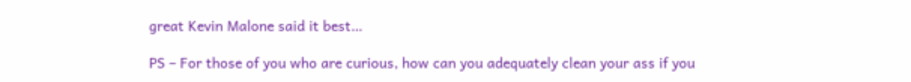great Kevin Malone said it best…

PS – For those of you who are curious, how can you adequately clean your ass if you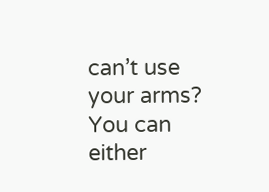can’t use your arms? You can either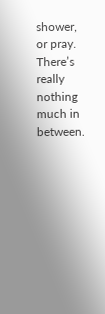shower, or pray. There’s really nothing much in between.